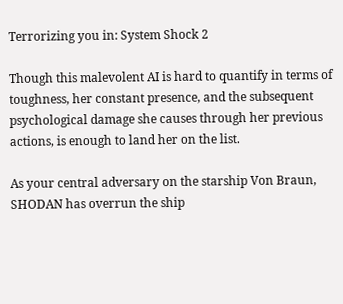Terrorizing you in: System Shock 2

Though this malevolent AI is hard to quantify in terms of toughness, her constant presence, and the subsequent psychological damage she causes through her previous actions, is enough to land her on the list.

As your central adversary on the starship Von Braun, SHODAN has overrun the ship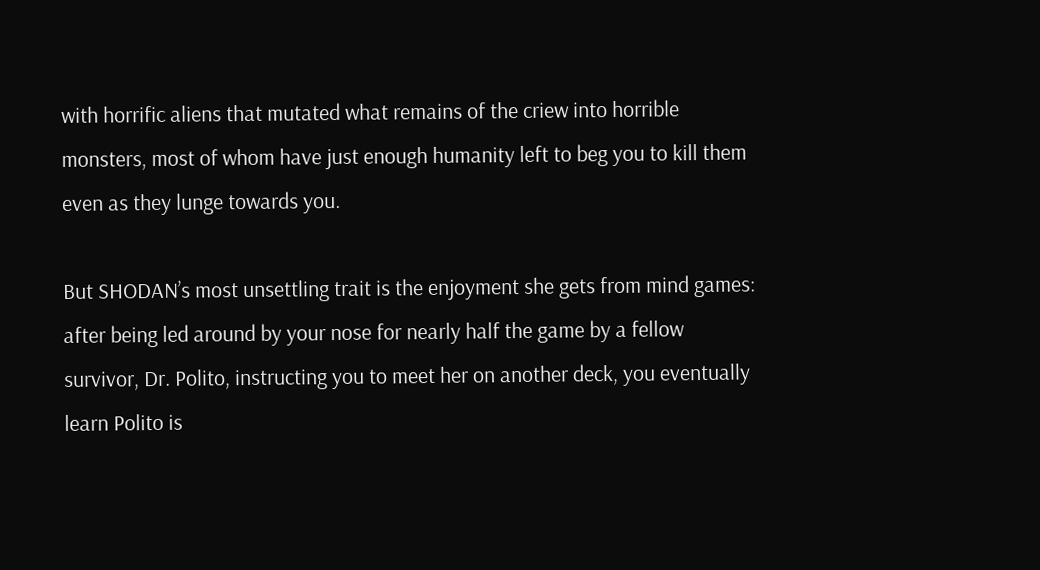with horrific aliens that mutated what remains of the criew into horrible monsters, most of whom have just enough humanity left to beg you to kill them even as they lunge towards you.

But SHODAN’s most unsettling trait is the enjoyment she gets from mind games: after being led around by your nose for nearly half the game by a fellow survivor, Dr. Polito, instructing you to meet her on another deck, you eventually learn Polito is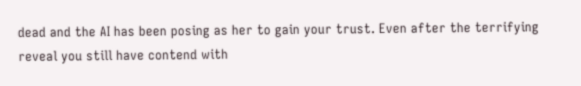dead and the AI has been posing as her to gain your trust. Even after the terrifying reveal you still have contend with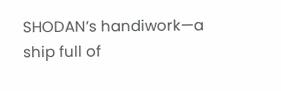SHODAN’s handiwork—a ship full of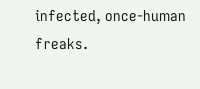infected, once-human freaks.